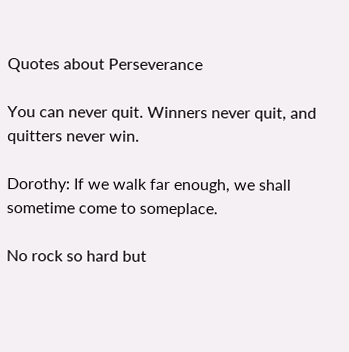Quotes about Perseverance

You can never quit. Winners never quit, and quitters never win.

Dorothy: If we walk far enough, we shall sometime come to someplace.

No rock so hard but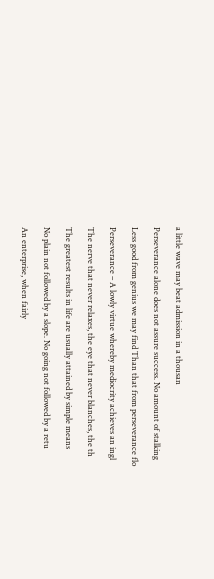a little wave may beat admission in a thousan

Perseverance alone does not assure success. No amount of stalking

Less good from genius we may find Than that from perseverance flo

Perseverance – A lowly virtue whereby mediocrity achieves an ingl

The nerve that never relaxes, the eye that never blanches, the th

The greatest results in life are usually attained by simple means

No plain not followed by a slope. No going not followed by a retu

An enterprise, when fairly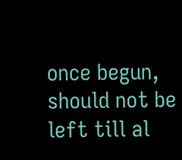once begun, should not be left till al